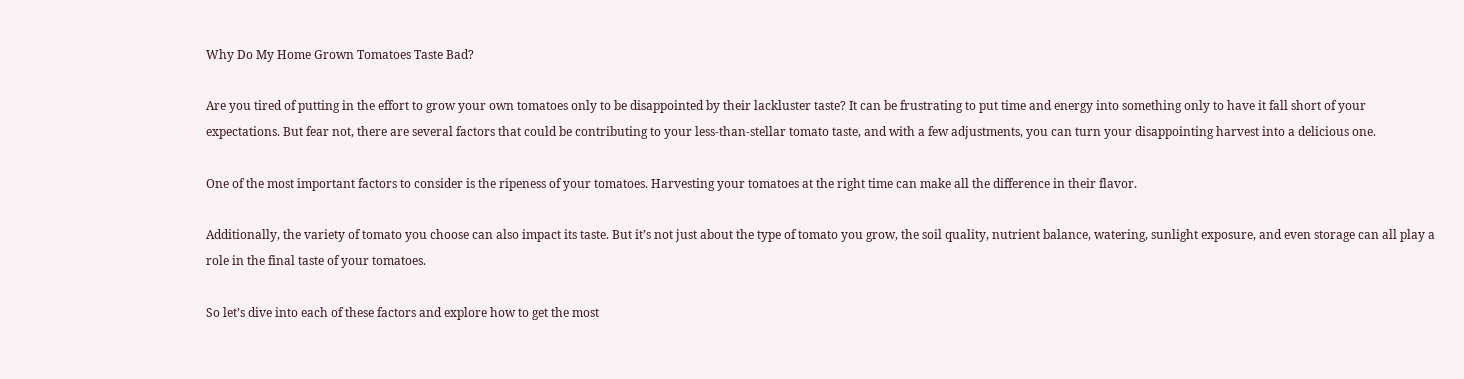Why Do My Home Grown Tomatoes Taste Bad?

Are you tired of putting in the effort to grow your own tomatoes only to be disappointed by their lackluster taste? It can be frustrating to put time and energy into something only to have it fall short of your expectations. But fear not, there are several factors that could be contributing to your less-than-stellar tomato taste, and with a few adjustments, you can turn your disappointing harvest into a delicious one.

One of the most important factors to consider is the ripeness of your tomatoes. Harvesting your tomatoes at the right time can make all the difference in their flavor.

Additionally, the variety of tomato you choose can also impact its taste. But it’s not just about the type of tomato you grow, the soil quality, nutrient balance, watering, sunlight exposure, and even storage can all play a role in the final taste of your tomatoes.

So let’s dive into each of these factors and explore how to get the most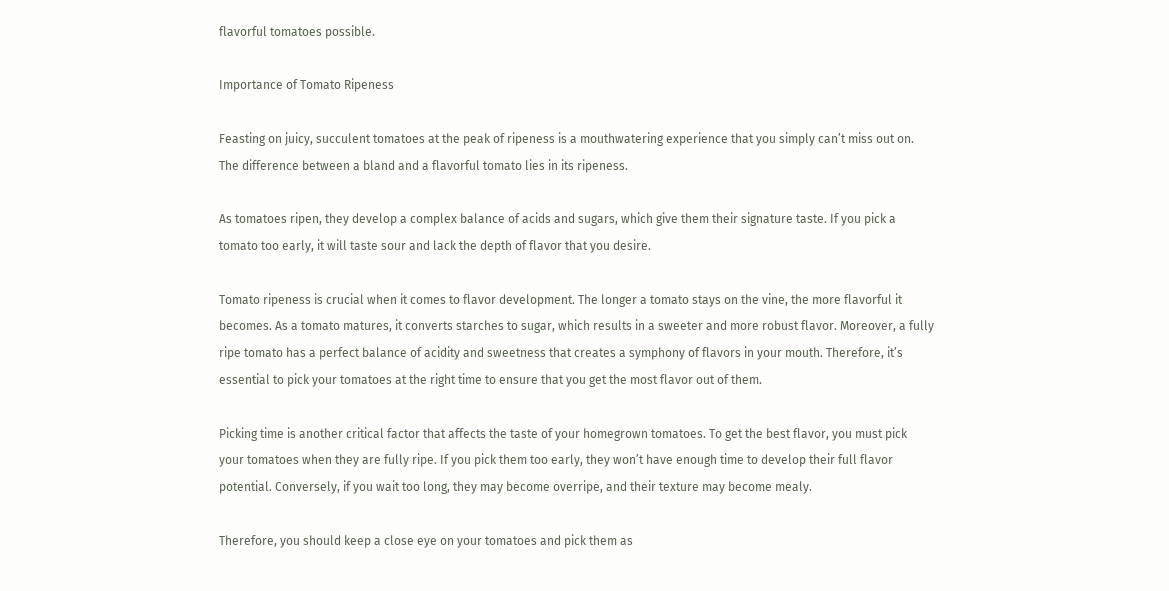flavorful tomatoes possible.

Importance of Tomato Ripeness

Feasting on juicy, succulent tomatoes at the peak of ripeness is a mouthwatering experience that you simply can’t miss out on. The difference between a bland and a flavorful tomato lies in its ripeness.

As tomatoes ripen, they develop a complex balance of acids and sugars, which give them their signature taste. If you pick a tomato too early, it will taste sour and lack the depth of flavor that you desire.

Tomato ripeness is crucial when it comes to flavor development. The longer a tomato stays on the vine, the more flavorful it becomes. As a tomato matures, it converts starches to sugar, which results in a sweeter and more robust flavor. Moreover, a fully ripe tomato has a perfect balance of acidity and sweetness that creates a symphony of flavors in your mouth. Therefore, it’s essential to pick your tomatoes at the right time to ensure that you get the most flavor out of them.

Picking time is another critical factor that affects the taste of your homegrown tomatoes. To get the best flavor, you must pick your tomatoes when they are fully ripe. If you pick them too early, they won’t have enough time to develop their full flavor potential. Conversely, if you wait too long, they may become overripe, and their texture may become mealy.

Therefore, you should keep a close eye on your tomatoes and pick them as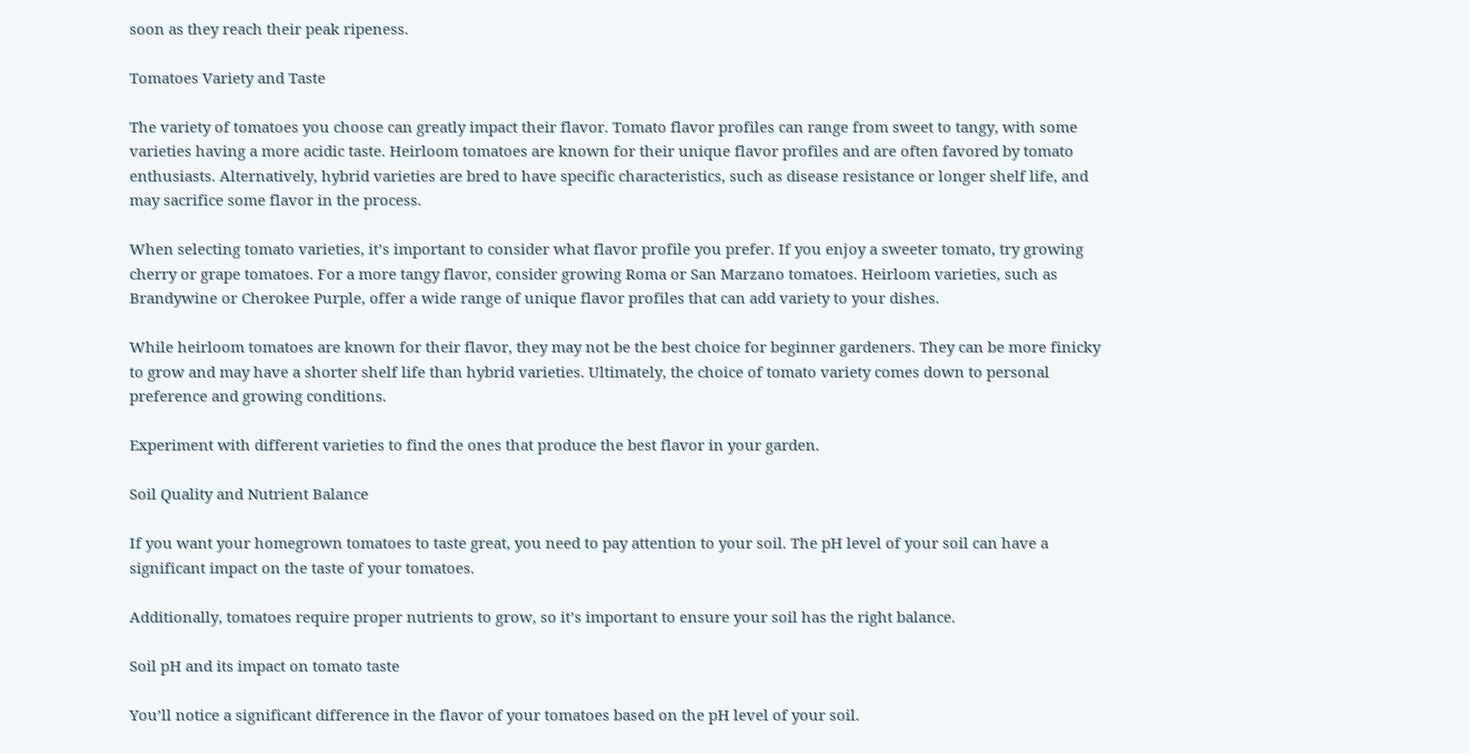soon as they reach their peak ripeness.

Tomatoes Variety and Taste

The variety of tomatoes you choose can greatly impact their flavor. Tomato flavor profiles can range from sweet to tangy, with some varieties having a more acidic taste. Heirloom tomatoes are known for their unique flavor profiles and are often favored by tomato enthusiasts. Alternatively, hybrid varieties are bred to have specific characteristics, such as disease resistance or longer shelf life, and may sacrifice some flavor in the process.

When selecting tomato varieties, it’s important to consider what flavor profile you prefer. If you enjoy a sweeter tomato, try growing cherry or grape tomatoes. For a more tangy flavor, consider growing Roma or San Marzano tomatoes. Heirloom varieties, such as Brandywine or Cherokee Purple, offer a wide range of unique flavor profiles that can add variety to your dishes.

While heirloom tomatoes are known for their flavor, they may not be the best choice for beginner gardeners. They can be more finicky to grow and may have a shorter shelf life than hybrid varieties. Ultimately, the choice of tomato variety comes down to personal preference and growing conditions.

Experiment with different varieties to find the ones that produce the best flavor in your garden.

Soil Quality and Nutrient Balance

If you want your homegrown tomatoes to taste great, you need to pay attention to your soil. The pH level of your soil can have a significant impact on the taste of your tomatoes.

Additionally, tomatoes require proper nutrients to grow, so it’s important to ensure your soil has the right balance.

Soil pH and its impact on tomato taste

You’ll notice a significant difference in the flavor of your tomatoes based on the pH level of your soil.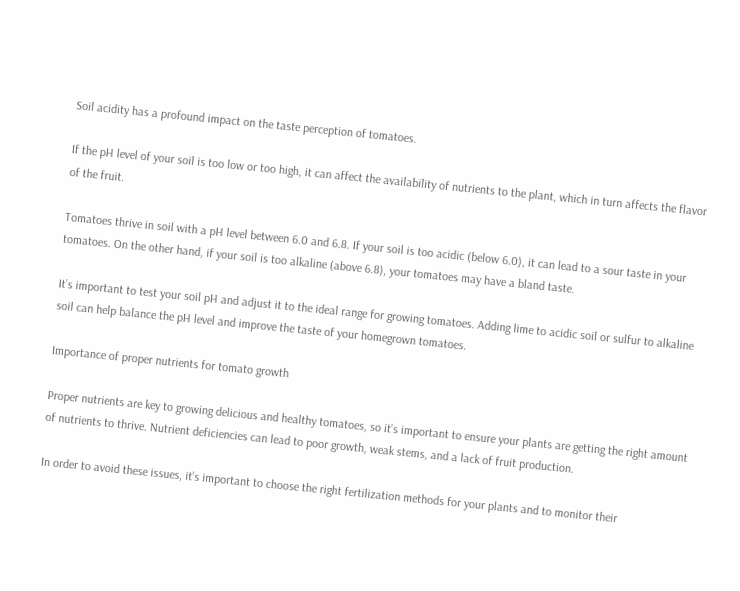Soil acidity has a profound impact on the taste perception of tomatoes.

If the pH level of your soil is too low or too high, it can affect the availability of nutrients to the plant, which in turn affects the flavor of the fruit.

Tomatoes thrive in soil with a pH level between 6.0 and 6.8. If your soil is too acidic (below 6.0), it can lead to a sour taste in your tomatoes. On the other hand, if your soil is too alkaline (above 6.8), your tomatoes may have a bland taste.

It’s important to test your soil pH and adjust it to the ideal range for growing tomatoes. Adding lime to acidic soil or sulfur to alkaline soil can help balance the pH level and improve the taste of your homegrown tomatoes.

Importance of proper nutrients for tomato growth

Proper nutrients are key to growing delicious and healthy tomatoes, so it’s important to ensure your plants are getting the right amount of nutrients to thrive. Nutrient deficiencies can lead to poor growth, weak stems, and a lack of fruit production.

In order to avoid these issues, it’s important to choose the right fertilization methods for your plants and to monitor their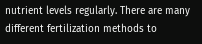nutrient levels regularly. There are many different fertilization methods to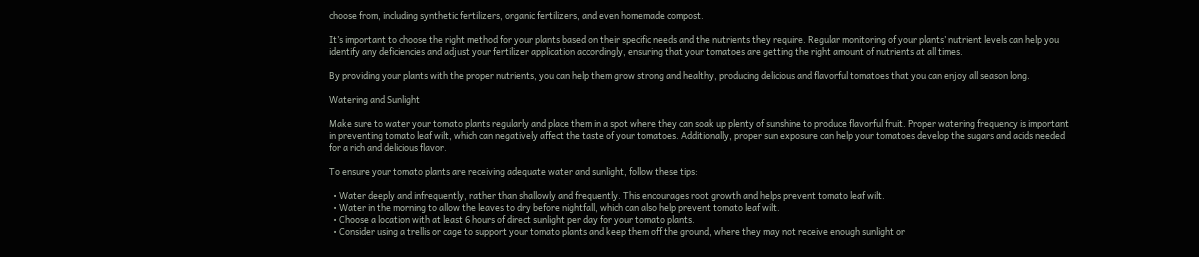choose from, including synthetic fertilizers, organic fertilizers, and even homemade compost.

It’s important to choose the right method for your plants based on their specific needs and the nutrients they require. Regular monitoring of your plants’ nutrient levels can help you identify any deficiencies and adjust your fertilizer application accordingly, ensuring that your tomatoes are getting the right amount of nutrients at all times.

By providing your plants with the proper nutrients, you can help them grow strong and healthy, producing delicious and flavorful tomatoes that you can enjoy all season long.

Watering and Sunlight

Make sure to water your tomato plants regularly and place them in a spot where they can soak up plenty of sunshine to produce flavorful fruit. Proper watering frequency is important in preventing tomato leaf wilt, which can negatively affect the taste of your tomatoes. Additionally, proper sun exposure can help your tomatoes develop the sugars and acids needed for a rich and delicious flavor.

To ensure your tomato plants are receiving adequate water and sunlight, follow these tips:

  • Water deeply and infrequently, rather than shallowly and frequently. This encourages root growth and helps prevent tomato leaf wilt.
  • Water in the morning to allow the leaves to dry before nightfall, which can also help prevent tomato leaf wilt.
  • Choose a location with at least 6 hours of direct sunlight per day for your tomato plants.
  • Consider using a trellis or cage to support your tomato plants and keep them off the ground, where they may not receive enough sunlight or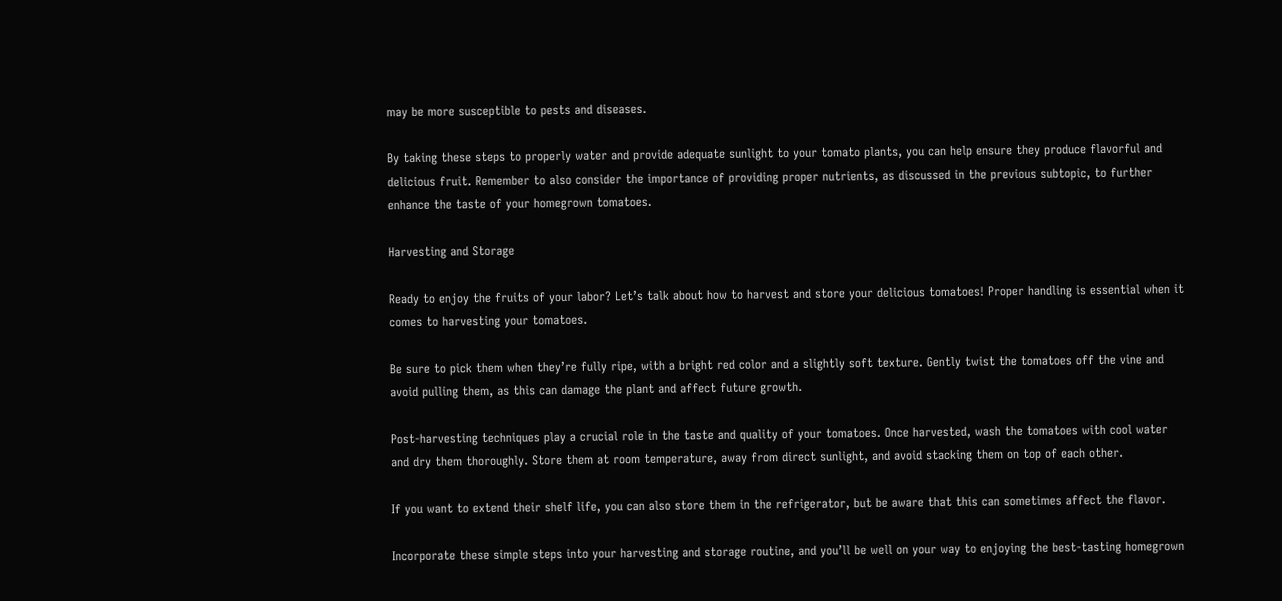may be more susceptible to pests and diseases.

By taking these steps to properly water and provide adequate sunlight to your tomato plants, you can help ensure they produce flavorful and delicious fruit. Remember to also consider the importance of providing proper nutrients, as discussed in the previous subtopic, to further enhance the taste of your homegrown tomatoes.

Harvesting and Storage

Ready to enjoy the fruits of your labor? Let’s talk about how to harvest and store your delicious tomatoes! Proper handling is essential when it comes to harvesting your tomatoes.

Be sure to pick them when they’re fully ripe, with a bright red color and a slightly soft texture. Gently twist the tomatoes off the vine and avoid pulling them, as this can damage the plant and affect future growth.

Post-harvesting techniques play a crucial role in the taste and quality of your tomatoes. Once harvested, wash the tomatoes with cool water and dry them thoroughly. Store them at room temperature, away from direct sunlight, and avoid stacking them on top of each other.

If you want to extend their shelf life, you can also store them in the refrigerator, but be aware that this can sometimes affect the flavor.

Incorporate these simple steps into your harvesting and storage routine, and you’ll be well on your way to enjoying the best-tasting homegrown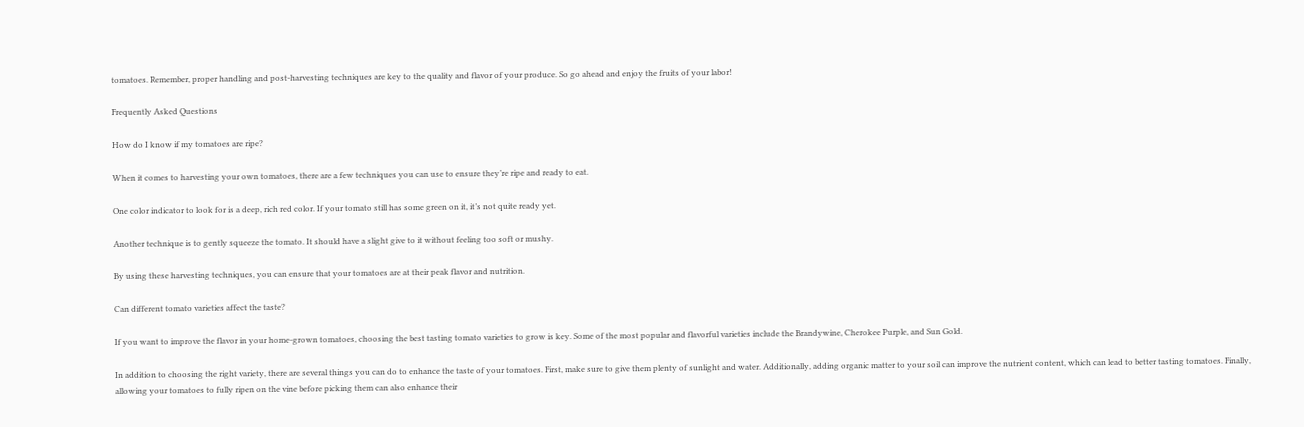tomatoes. Remember, proper handling and post-harvesting techniques are key to the quality and flavor of your produce. So go ahead and enjoy the fruits of your labor!

Frequently Asked Questions

How do I know if my tomatoes are ripe?

When it comes to harvesting your own tomatoes, there are a few techniques you can use to ensure they’re ripe and ready to eat.

One color indicator to look for is a deep, rich red color. If your tomato still has some green on it, it’s not quite ready yet.

Another technique is to gently squeeze the tomato. It should have a slight give to it without feeling too soft or mushy.

By using these harvesting techniques, you can ensure that your tomatoes are at their peak flavor and nutrition.

Can different tomato varieties affect the taste?

If you want to improve the flavor in your home-grown tomatoes, choosing the best tasting tomato varieties to grow is key. Some of the most popular and flavorful varieties include the Brandywine, Cherokee Purple, and Sun Gold.

In addition to choosing the right variety, there are several things you can do to enhance the taste of your tomatoes. First, make sure to give them plenty of sunlight and water. Additionally, adding organic matter to your soil can improve the nutrient content, which can lead to better tasting tomatoes. Finally, allowing your tomatoes to fully ripen on the vine before picking them can also enhance their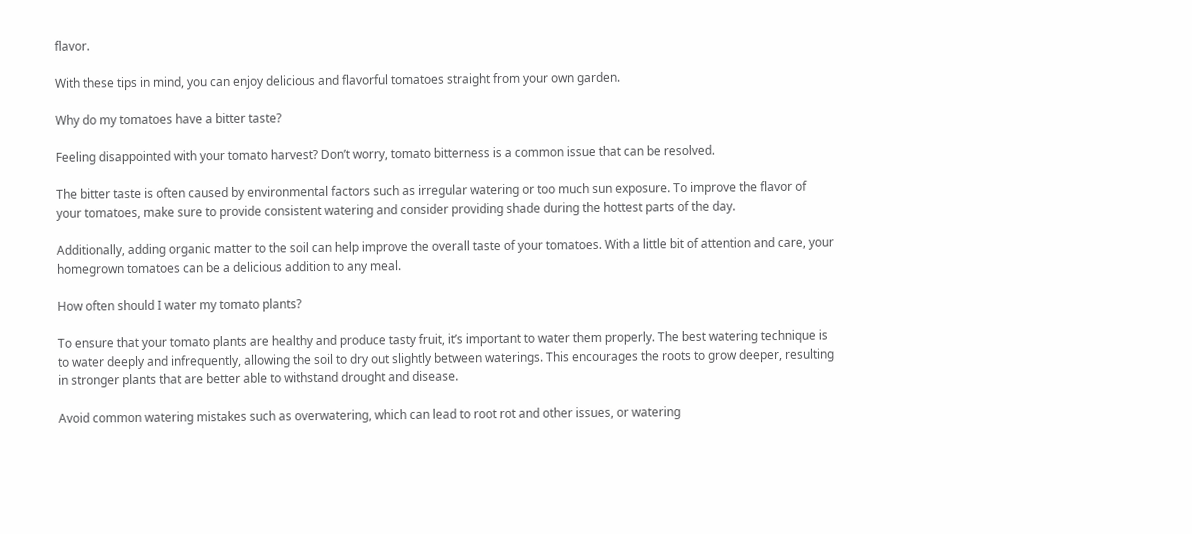flavor.

With these tips in mind, you can enjoy delicious and flavorful tomatoes straight from your own garden.

Why do my tomatoes have a bitter taste?

Feeling disappointed with your tomato harvest? Don’t worry, tomato bitterness is a common issue that can be resolved.

The bitter taste is often caused by environmental factors such as irregular watering or too much sun exposure. To improve the flavor of your tomatoes, make sure to provide consistent watering and consider providing shade during the hottest parts of the day.

Additionally, adding organic matter to the soil can help improve the overall taste of your tomatoes. With a little bit of attention and care, your homegrown tomatoes can be a delicious addition to any meal.

How often should I water my tomato plants?

To ensure that your tomato plants are healthy and produce tasty fruit, it’s important to water them properly. The best watering technique is to water deeply and infrequently, allowing the soil to dry out slightly between waterings. This encourages the roots to grow deeper, resulting in stronger plants that are better able to withstand drought and disease.

Avoid common watering mistakes such as overwatering, which can lead to root rot and other issues, or watering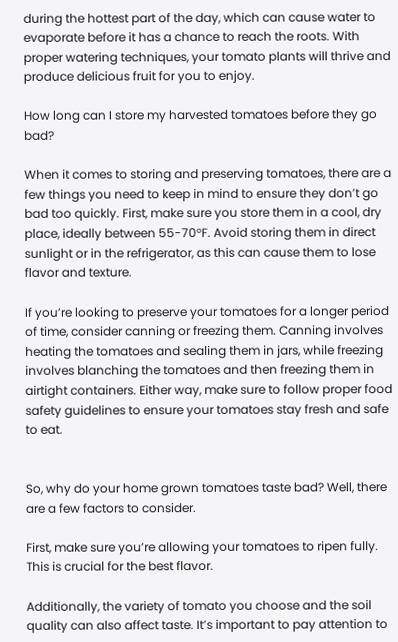during the hottest part of the day, which can cause water to evaporate before it has a chance to reach the roots. With proper watering techniques, your tomato plants will thrive and produce delicious fruit for you to enjoy.

How long can I store my harvested tomatoes before they go bad?

When it comes to storing and preserving tomatoes, there are a few things you need to keep in mind to ensure they don’t go bad too quickly. First, make sure you store them in a cool, dry place, ideally between 55-70°F. Avoid storing them in direct sunlight or in the refrigerator, as this can cause them to lose flavor and texture.

If you’re looking to preserve your tomatoes for a longer period of time, consider canning or freezing them. Canning involves heating the tomatoes and sealing them in jars, while freezing involves blanching the tomatoes and then freezing them in airtight containers. Either way, make sure to follow proper food safety guidelines to ensure your tomatoes stay fresh and safe to eat.


So, why do your home grown tomatoes taste bad? Well, there are a few factors to consider.

First, make sure you’re allowing your tomatoes to ripen fully. This is crucial for the best flavor.

Additionally, the variety of tomato you choose and the soil quality can also affect taste. It’s important to pay attention to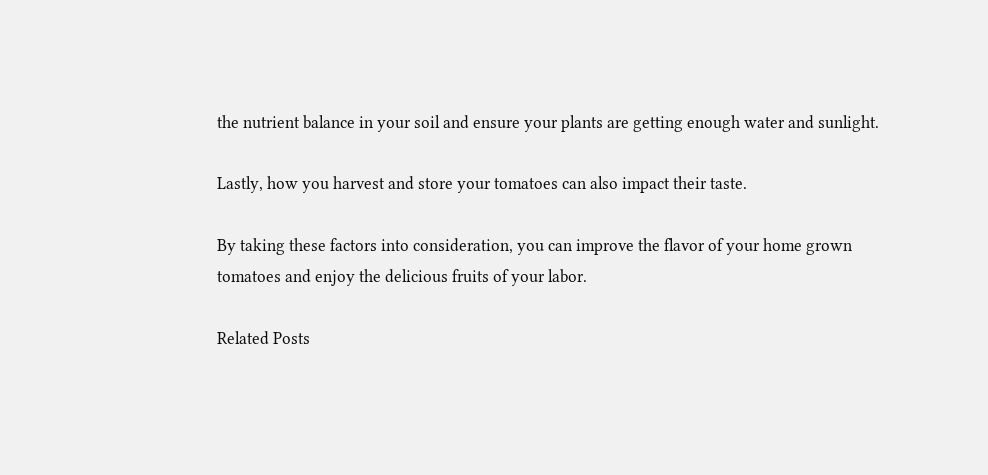the nutrient balance in your soil and ensure your plants are getting enough water and sunlight.

Lastly, how you harvest and store your tomatoes can also impact their taste.

By taking these factors into consideration, you can improve the flavor of your home grown tomatoes and enjoy the delicious fruits of your labor.

Related Posts